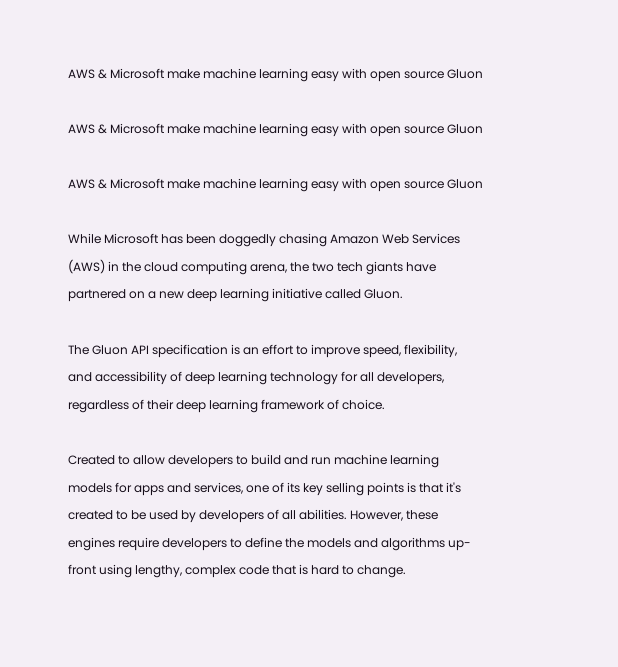AWS & Microsoft make machine learning easy with open source Gluon

AWS & Microsoft make machine learning easy with open source Gluon

AWS & Microsoft make machine learning easy with open source Gluon

While Microsoft has been doggedly chasing Amazon Web Services (AWS) in the cloud computing arena, the two tech giants have partnered on a new deep learning initiative called Gluon.

The Gluon API specification is an effort to improve speed, flexibility, and accessibility of deep learning technology for all developers, regardless of their deep learning framework of choice.

Created to allow developers to build and run machine learning models for apps and services, one of its key selling points is that it's created to be used by developers of all abilities. However, these engines require developers to define the models and algorithms up-front using lengthy, complex code that is hard to change.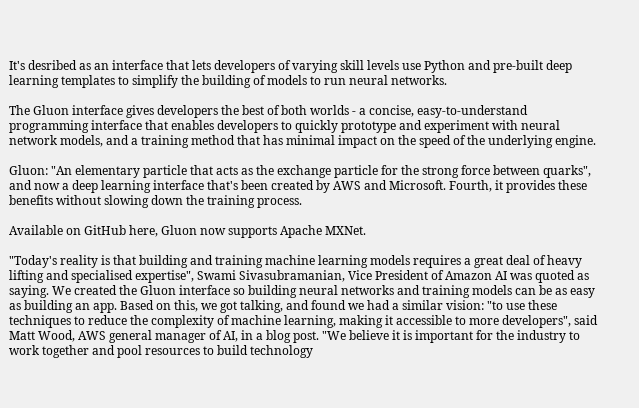It's desribed as an interface that lets developers of varying skill levels use Python and pre-built deep learning templates to simplify the building of models to run neural networks.

The Gluon interface gives developers the best of both worlds - a concise, easy-to-understand programming interface that enables developers to quickly prototype and experiment with neural network models, and a training method that has minimal impact on the speed of the underlying engine.

Gluon: "An elementary particle that acts as the exchange particle for the strong force between quarks", and now a deep learning interface that's been created by AWS and Microsoft. Fourth, it provides these benefits without slowing down the training process.

Available on GitHub here, Gluon now supports Apache MXNet.

"Today's reality is that building and training machine learning models requires a great deal of heavy lifting and specialised expertise", Swami Sivasubramanian, Vice President of Amazon AI was quoted as saying. We created the Gluon interface so building neural networks and training models can be as easy as building an app. Based on this, we got talking, and found we had a similar vision: "to use these techniques to reduce the complexity of machine learning, making it accessible to more developers", said Matt Wood, AWS general manager of AI, in a blog post. "We believe it is important for the industry to work together and pool resources to build technology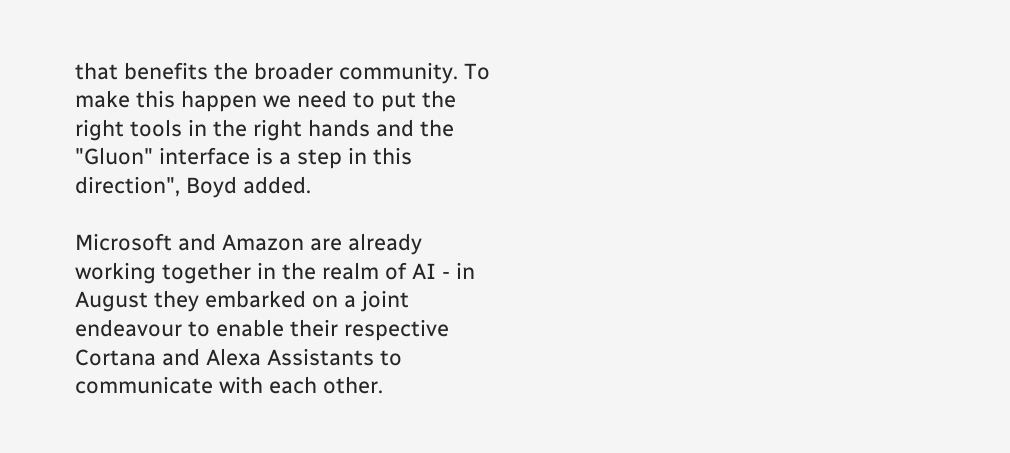that benefits the broader community. To make this happen we need to put the right tools in the right hands and the "Gluon" interface is a step in this direction", Boyd added.

Microsoft and Amazon are already working together in the realm of AI - in August they embarked on a joint endeavour to enable their respective Cortana and Alexa Assistants to communicate with each other.